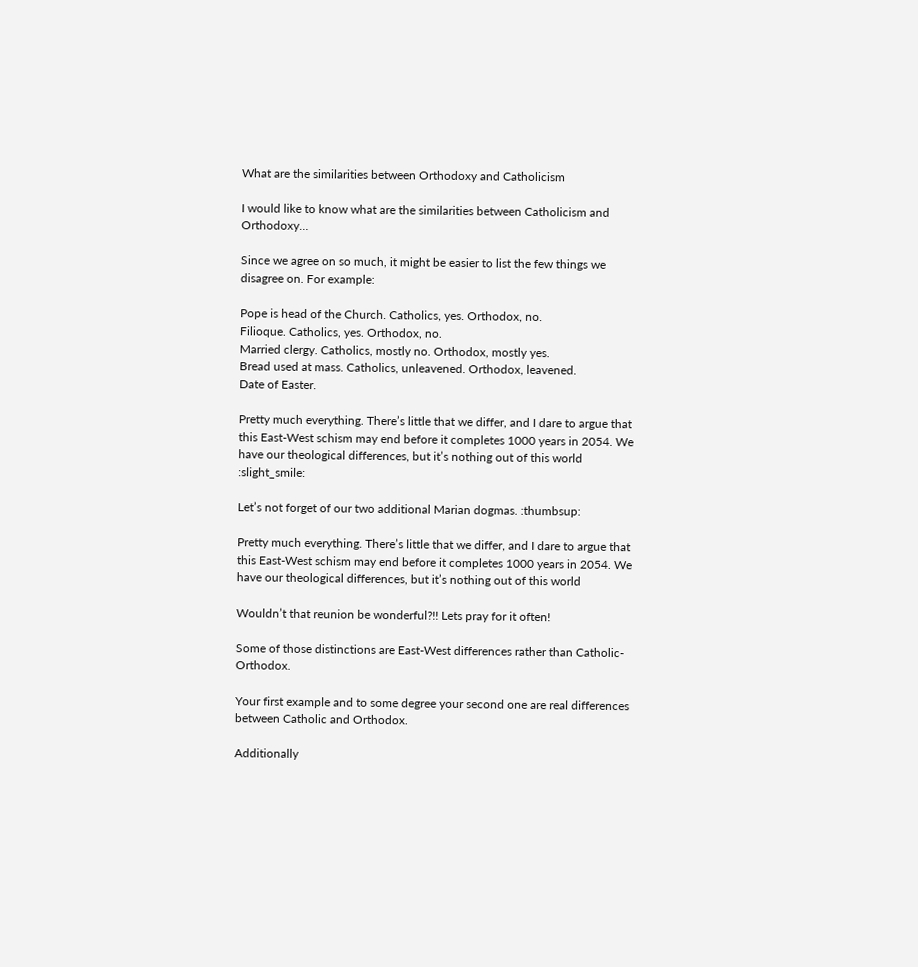What are the similarities between Orthodoxy and Catholicism

I would like to know what are the similarities between Catholicism and Orthodoxy…

Since we agree on so much, it might be easier to list the few things we disagree on. For example:

Pope is head of the Church. Catholics, yes. Orthodox, no.
Filioque. Catholics, yes. Orthodox, no.
Married clergy. Catholics, mostly no. Orthodox, mostly yes.
Bread used at mass. Catholics, unleavened. Orthodox, leavened.
Date of Easter.

Pretty much everything. There’s little that we differ, and I dare to argue that this East-West schism may end before it completes 1000 years in 2054. We have our theological differences, but it’s nothing out of this world :slight_smile:

Let’s not forget of our two additional Marian dogmas. :thumbsup:

Pretty much everything. There’s little that we differ, and I dare to argue that this East-West schism may end before it completes 1000 years in 2054. We have our theological differences, but it’s nothing out of this world

Wouldn’t that reunion be wonderful?!! Lets pray for it often!

Some of those distinctions are East-West differences rather than Catholic-Orthodox.

Your first example and to some degree your second one are real differences between Catholic and Orthodox.

Additionally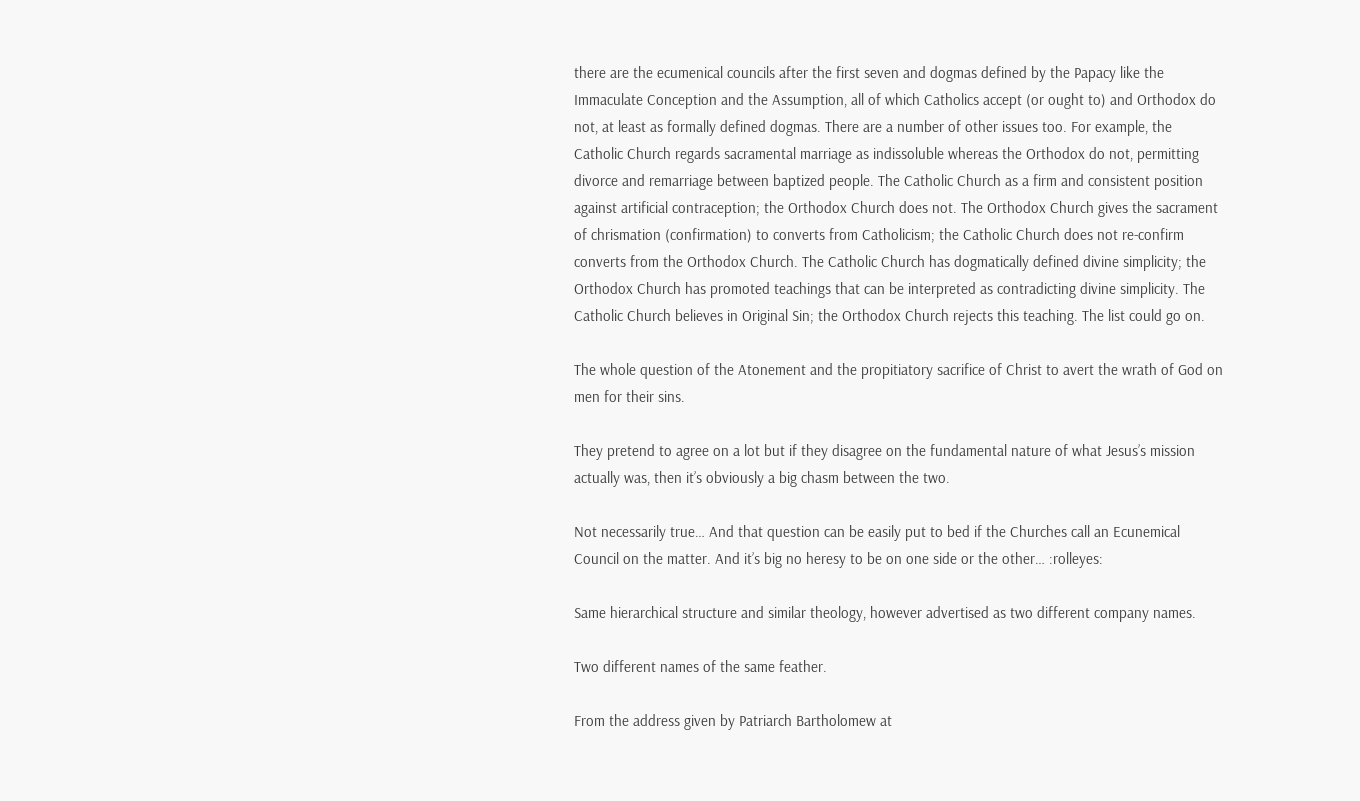there are the ecumenical councils after the first seven and dogmas defined by the Papacy like the Immaculate Conception and the Assumption, all of which Catholics accept (or ought to) and Orthodox do not, at least as formally defined dogmas. There are a number of other issues too. For example, the Catholic Church regards sacramental marriage as indissoluble whereas the Orthodox do not, permitting divorce and remarriage between baptized people. The Catholic Church as a firm and consistent position against artificial contraception; the Orthodox Church does not. The Orthodox Church gives the sacrament of chrismation (confirmation) to converts from Catholicism; the Catholic Church does not re-confirm converts from the Orthodox Church. The Catholic Church has dogmatically defined divine simplicity; the Orthodox Church has promoted teachings that can be interpreted as contradicting divine simplicity. The Catholic Church believes in Original Sin; the Orthodox Church rejects this teaching. The list could go on.

The whole question of the Atonement and the propitiatory sacrifice of Christ to avert the wrath of God on men for their sins.

They pretend to agree on a lot but if they disagree on the fundamental nature of what Jesus’s mission actually was, then it’s obviously a big chasm between the two.

Not necessarily true… And that question can be easily put to bed if the Churches call an Ecunemical Council on the matter. And it’s big no heresy to be on one side or the other… :rolleyes:

Same hierarchical structure and similar theology, however advertised as two different company names.

Two different names of the same feather.

From the address given by Patriarch Bartholomew at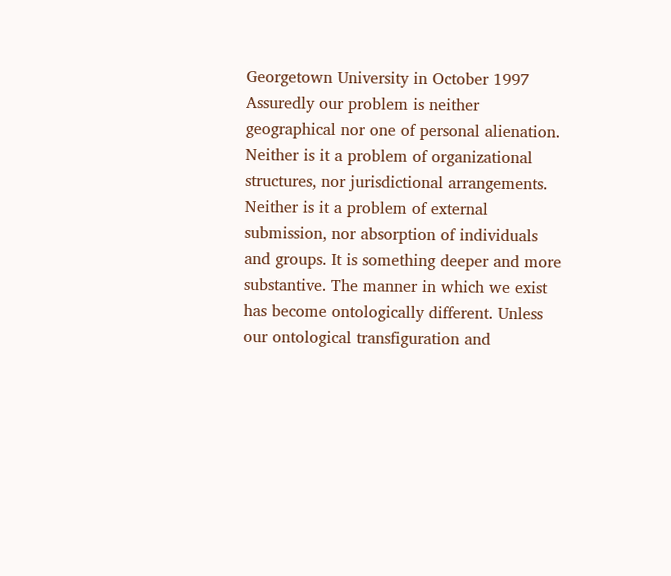Georgetown University in October 1997
Assuredly our problem is neither geographical nor one of personal alienation. Neither is it a problem of organizational structures, nor jurisdictional arrangements. Neither is it a problem of external submission, nor absorption of individuals and groups. It is something deeper and more substantive. The manner in which we exist has become ontologically different. Unless our ontological transfiguration and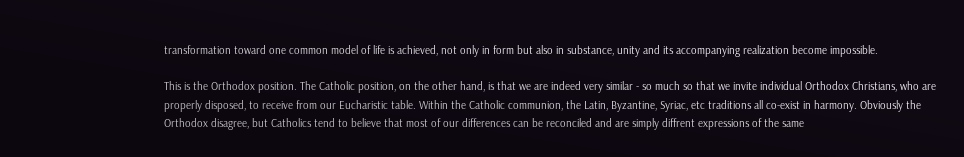transformation toward one common model of life is achieved, not only in form but also in substance, unity and its accompanying realization become impossible.

This is the Orthodox position. The Catholic position, on the other hand, is that we are indeed very similar - so much so that we invite individual Orthodox Christians, who are properly disposed, to receive from our Eucharistic table. Within the Catholic communion, the Latin, Byzantine, Syriac, etc traditions all co-exist in harmony. Obviously the Orthodox disagree, but Catholics tend to believe that most of our differences can be reconciled and are simply diffrent expressions of the same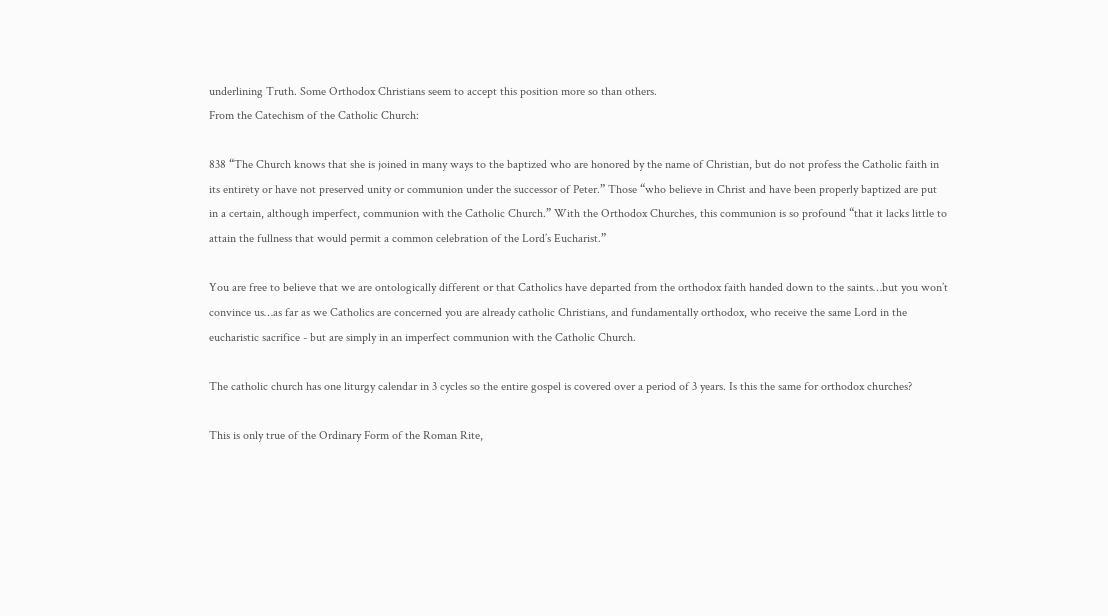underlining Truth. Some Orthodox Christians seem to accept this position more so than others.
From the Catechism of the Catholic Church:

838 “The Church knows that she is joined in many ways to the baptized who are honored by the name of Christian, but do not profess the Catholic faith in its entirety or have not preserved unity or communion under the successor of Peter.” Those “who believe in Christ and have been properly baptized are put in a certain, although imperfect, communion with the Catholic Church.” With the Orthodox Churches, this communion is so profound “that it lacks little to attain the fullness that would permit a common celebration of the Lord’s Eucharist.”

You are free to believe that we are ontologically different or that Catholics have departed from the orthodox faith handed down to the saints…but you won’t convince us…as far as we Catholics are concerned you are already catholic Christians, and fundamentally orthodox, who receive the same Lord in the eucharistic sacrifice - but are simply in an imperfect communion with the Catholic Church.

The catholic church has one liturgy calendar in 3 cycles so the entire gospel is covered over a period of 3 years. Is this the same for orthodox churches?

This is only true of the Ordinary Form of the Roman Rite,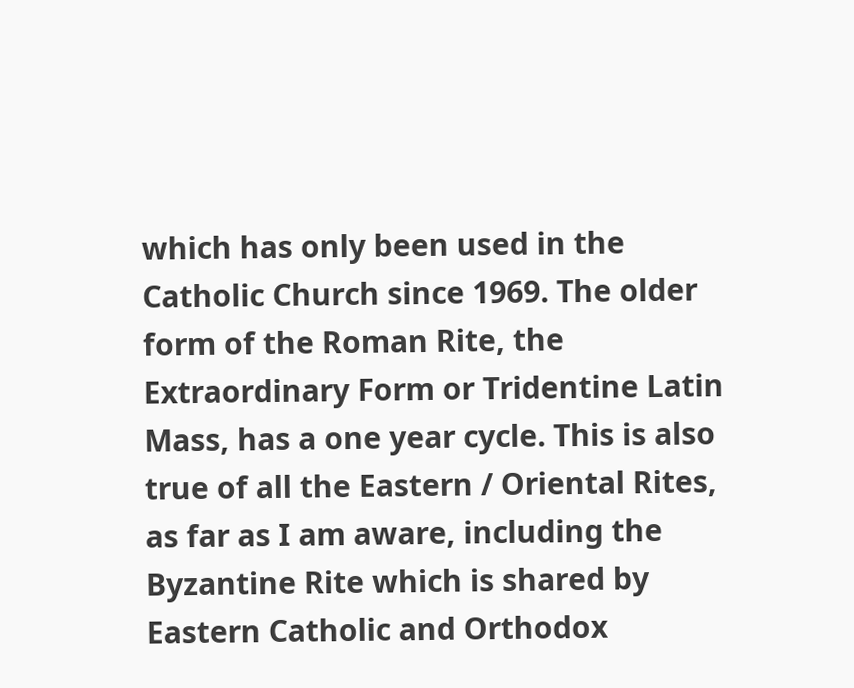which has only been used in the Catholic Church since 1969. The older form of the Roman Rite, the Extraordinary Form or Tridentine Latin Mass, has a one year cycle. This is also true of all the Eastern / Oriental Rites, as far as I am aware, including the Byzantine Rite which is shared by Eastern Catholic and Orthodox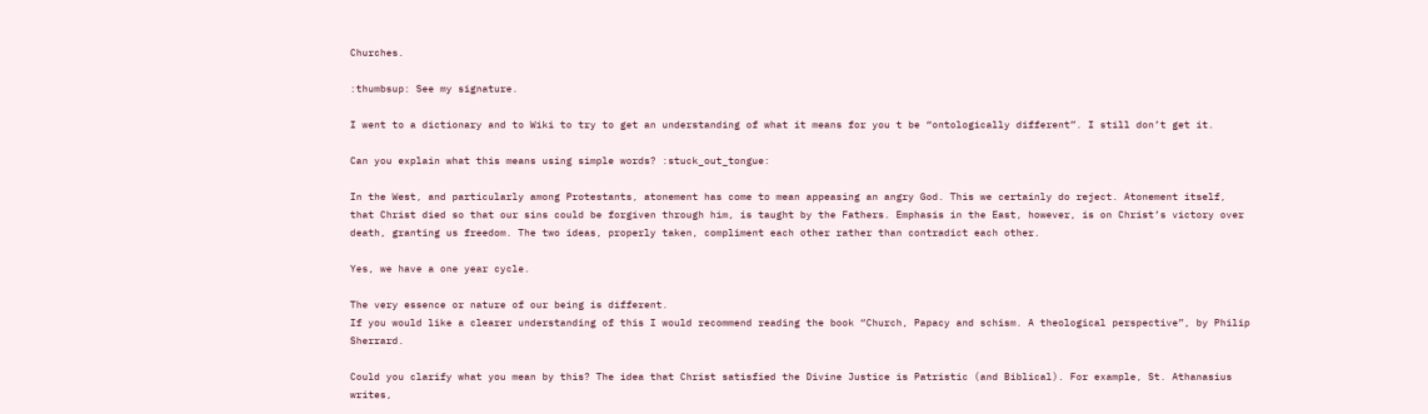Churches.

:thumbsup: See my signature.

I went to a dictionary and to Wiki to try to get an understanding of what it means for you t be “ontologically different”. I still don’t get it.

Can you explain what this means using simple words? :stuck_out_tongue:

In the West, and particularly among Protestants, atonement has come to mean appeasing an angry God. This we certainly do reject. Atonement itself, that Christ died so that our sins could be forgiven through him, is taught by the Fathers. Emphasis in the East, however, is on Christ’s victory over death, granting us freedom. The two ideas, properly taken, compliment each other rather than contradict each other.

Yes, we have a one year cycle.

The very essence or nature of our being is different.
If you would like a clearer understanding of this I would recommend reading the book “Church, Papacy and schism. A theological perspective”, by Philip Sherrard.

Could you clarify what you mean by this? The idea that Christ satisfied the Divine Justice is Patristic (and Biblical). For example, St. Athanasius writes,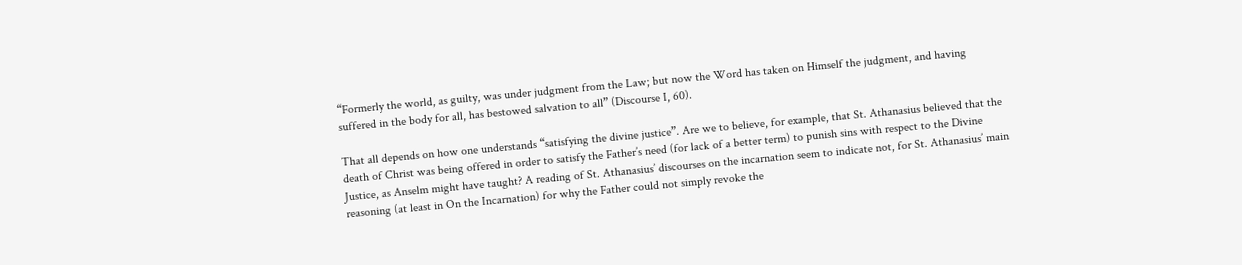“Formerly the world, as guilty, was under judgment from the Law; but now the Word has taken on Himself the judgment, and having suffered in the body for all, has bestowed salvation to all” (Discourse I, 60).

That all depends on how one understands “satisfying the divine justice”. Are we to believe, for example, that St. Athanasius believed that the death of Christ was being offered in order to satisfy the Father’s need (for lack of a better term) to punish sins with respect to the Divine Justice, as Anselm might have taught? A reading of St. Athanasius’ discourses on the incarnation seem to indicate not, for St. Athanasius’ main reasoning (at least in On the Incarnation) for why the Father could not simply revoke the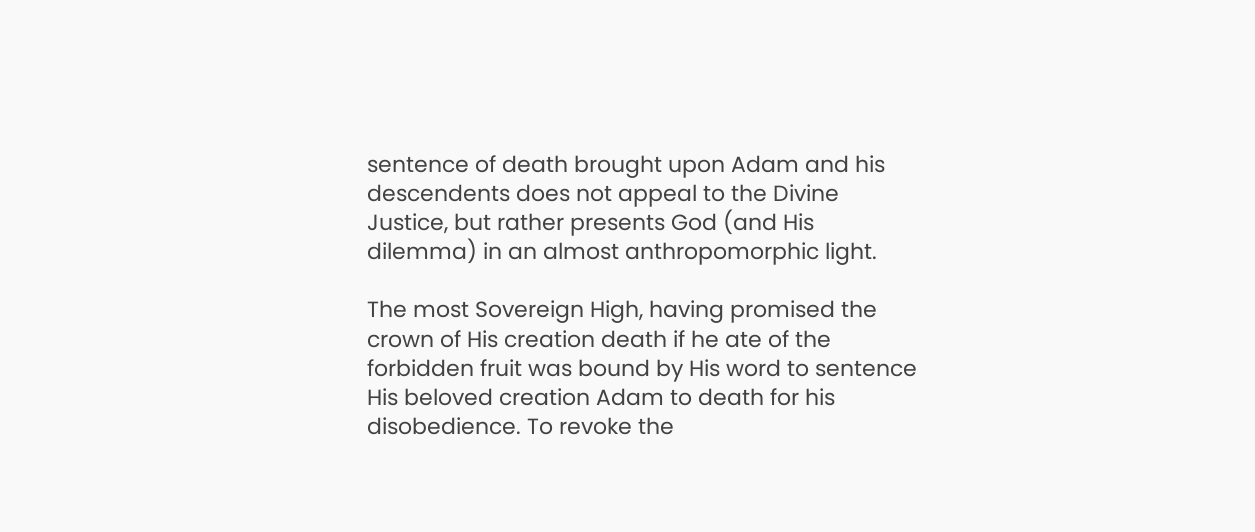sentence of death brought upon Adam and his descendents does not appeal to the Divine Justice, but rather presents God (and His dilemma) in an almost anthropomorphic light.

The most Sovereign High, having promised the crown of His creation death if he ate of the forbidden fruit was bound by His word to sentence His beloved creation Adam to death for his disobedience. To revoke the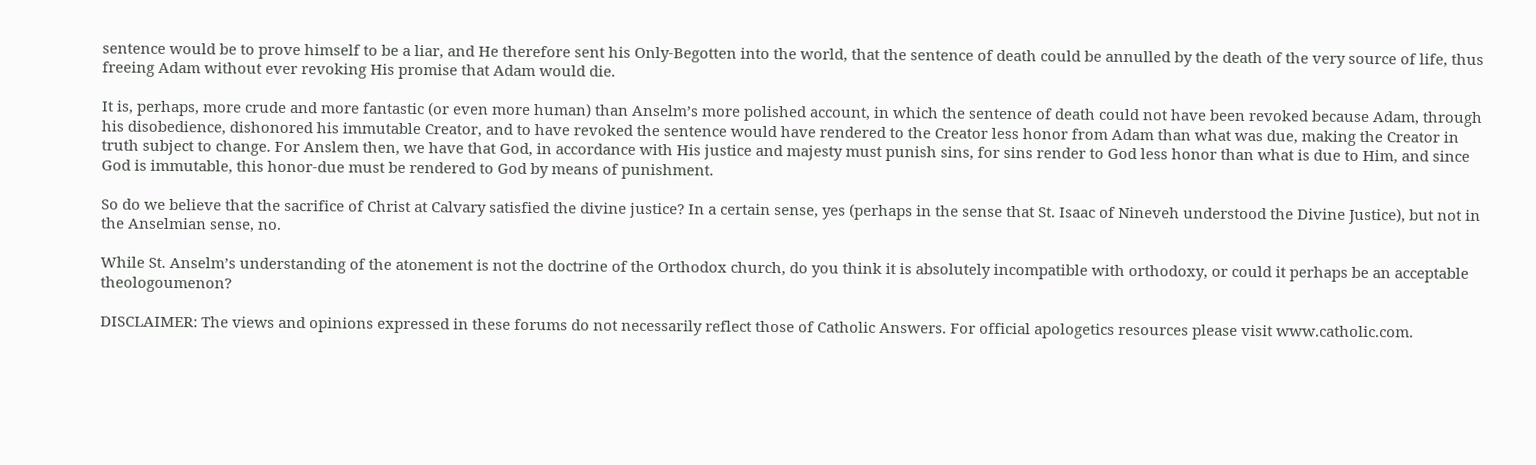sentence would be to prove himself to be a liar, and He therefore sent his Only-Begotten into the world, that the sentence of death could be annulled by the death of the very source of life, thus freeing Adam without ever revoking His promise that Adam would die.

It is, perhaps, more crude and more fantastic (or even more human) than Anselm’s more polished account, in which the sentence of death could not have been revoked because Adam, through his disobedience, dishonored his immutable Creator, and to have revoked the sentence would have rendered to the Creator less honor from Adam than what was due, making the Creator in truth subject to change. For Anslem then, we have that God, in accordance with His justice and majesty must punish sins, for sins render to God less honor than what is due to Him, and since God is immutable, this honor-due must be rendered to God by means of punishment.

So do we believe that the sacrifice of Christ at Calvary satisfied the divine justice? In a certain sense, yes (perhaps in the sense that St. Isaac of Nineveh understood the Divine Justice), but not in the Anselmian sense, no.

While St. Anselm’s understanding of the atonement is not the doctrine of the Orthodox church, do you think it is absolutely incompatible with orthodoxy, or could it perhaps be an acceptable theologoumenon?

DISCLAIMER: The views and opinions expressed in these forums do not necessarily reflect those of Catholic Answers. For official apologetics resources please visit www.catholic.com.